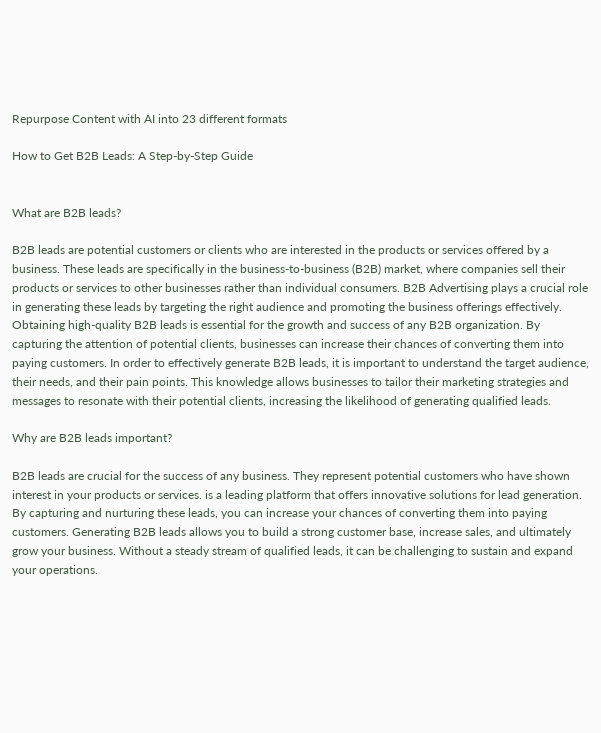Repurpose Content with AI into 23 different formats

How to Get B2B Leads: A Step-by-Step Guide


What are B2B leads?

B2B leads are potential customers or clients who are interested in the products or services offered by a business. These leads are specifically in the business-to-business (B2B) market, where companies sell their products or services to other businesses rather than individual consumers. B2B Advertising plays a crucial role in generating these leads by targeting the right audience and promoting the business offerings effectively. Obtaining high-quality B2B leads is essential for the growth and success of any B2B organization. By capturing the attention of potential clients, businesses can increase their chances of converting them into paying customers. In order to effectively generate B2B leads, it is important to understand the target audience, their needs, and their pain points. This knowledge allows businesses to tailor their marketing strategies and messages to resonate with their potential clients, increasing the likelihood of generating qualified leads.

Why are B2B leads important?

B2B leads are crucial for the success of any business. They represent potential customers who have shown interest in your products or services. is a leading platform that offers innovative solutions for lead generation. By capturing and nurturing these leads, you can increase your chances of converting them into paying customers. Generating B2B leads allows you to build a strong customer base, increase sales, and ultimately grow your business. Without a steady stream of qualified leads, it can be challenging to sustain and expand your operations.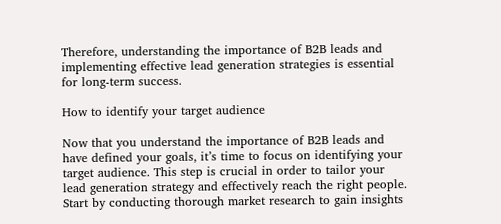Therefore, understanding the importance of B2B leads and implementing effective lead generation strategies is essential for long-term success.

How to identify your target audience

Now that you understand the importance of B2B leads and have defined your goals, it’s time to focus on identifying your target audience. This step is crucial in order to tailor your lead generation strategy and effectively reach the right people. Start by conducting thorough market research to gain insights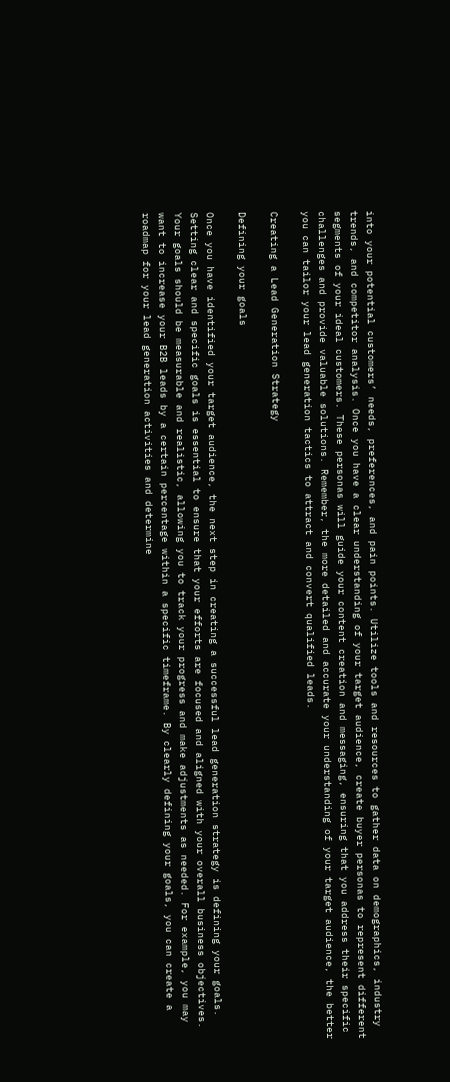into your potential customers’ needs, preferences, and pain points. Utilize tools and resources to gather data on demographics, industry trends, and competitor analysis. Once you have a clear understanding of your target audience, create buyer personas to represent different segments of your ideal customers. These personas will guide your content creation and messaging, ensuring that you address their specific challenges and provide valuable solutions. Remember, the more detailed and accurate your understanding of your target audience, the better you can tailor your lead generation tactics to attract and convert qualified leads.

Creating a Lead Generation Strategy

Defining your goals

Once you have identified your target audience, the next step in creating a successful lead generation strategy is defining your goals. Setting clear and specific goals is essential to ensure that your efforts are focused and aligned with your overall business objectives. Your goals should be measurable and realistic, allowing you to track your progress and make adjustments as needed. For example, you may want to increase your B2B leads by a certain percentage within a specific timeframe. By clearly defining your goals, you can create a roadmap for your lead generation activities and determine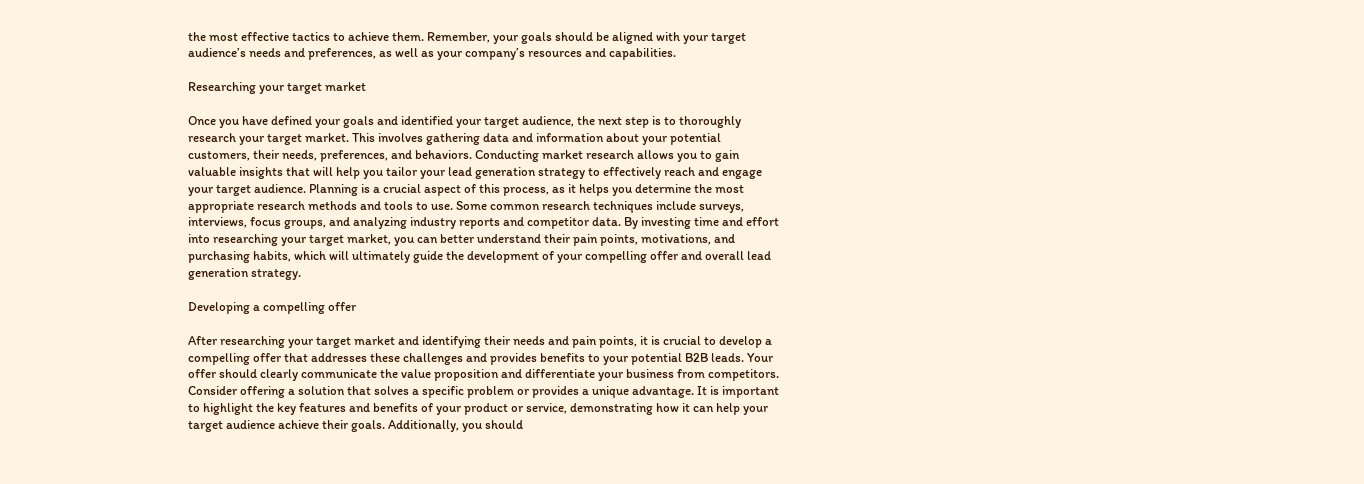the most effective tactics to achieve them. Remember, your goals should be aligned with your target audience’s needs and preferences, as well as your company’s resources and capabilities.

Researching your target market

Once you have defined your goals and identified your target audience, the next step is to thoroughly research your target market. This involves gathering data and information about your potential customers, their needs, preferences, and behaviors. Conducting market research allows you to gain valuable insights that will help you tailor your lead generation strategy to effectively reach and engage your target audience. Planning is a crucial aspect of this process, as it helps you determine the most appropriate research methods and tools to use. Some common research techniques include surveys, interviews, focus groups, and analyzing industry reports and competitor data. By investing time and effort into researching your target market, you can better understand their pain points, motivations, and purchasing habits, which will ultimately guide the development of your compelling offer and overall lead generation strategy.

Developing a compelling offer

After researching your target market and identifying their needs and pain points, it is crucial to develop a compelling offer that addresses these challenges and provides benefits to your potential B2B leads. Your offer should clearly communicate the value proposition and differentiate your business from competitors. Consider offering a solution that solves a specific problem or provides a unique advantage. It is important to highlight the key features and benefits of your product or service, demonstrating how it can help your target audience achieve their goals. Additionally, you should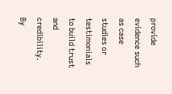provide evidence such as case studies or testimonials to build trust and credibility. By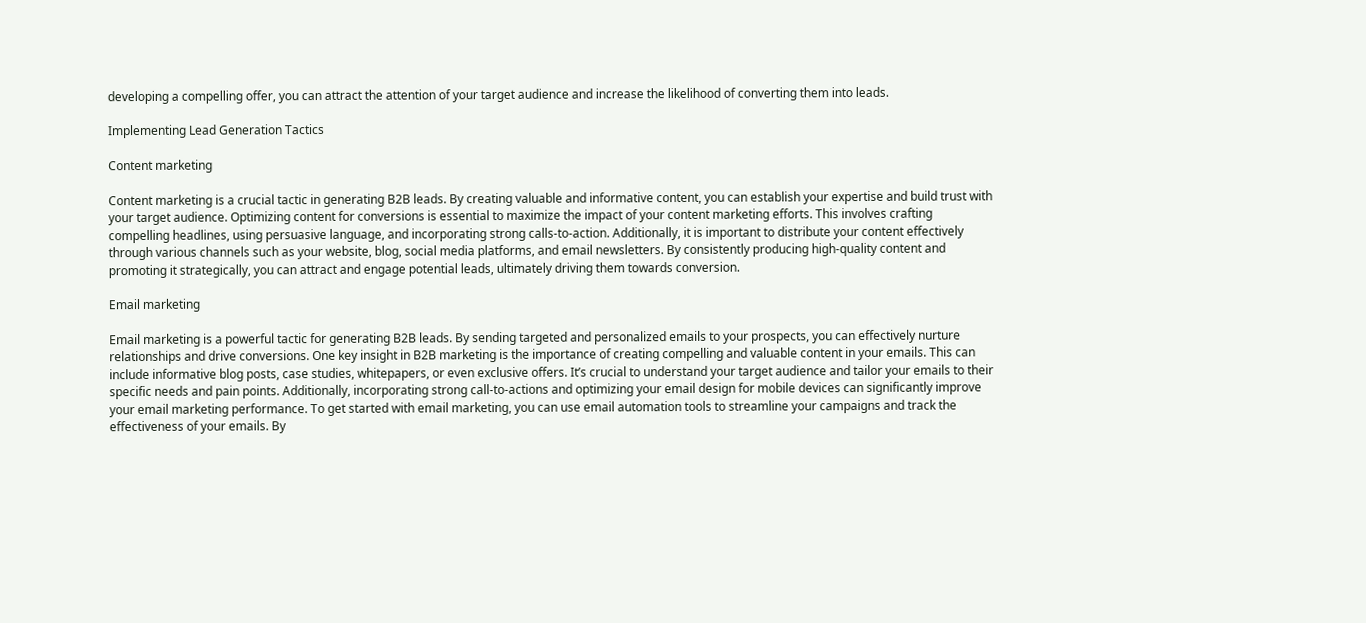developing a compelling offer, you can attract the attention of your target audience and increase the likelihood of converting them into leads.

Implementing Lead Generation Tactics

Content marketing

Content marketing is a crucial tactic in generating B2B leads. By creating valuable and informative content, you can establish your expertise and build trust with your target audience. Optimizing content for conversions is essential to maximize the impact of your content marketing efforts. This involves crafting compelling headlines, using persuasive language, and incorporating strong calls-to-action. Additionally, it is important to distribute your content effectively through various channels such as your website, blog, social media platforms, and email newsletters. By consistently producing high-quality content and promoting it strategically, you can attract and engage potential leads, ultimately driving them towards conversion.

Email marketing

Email marketing is a powerful tactic for generating B2B leads. By sending targeted and personalized emails to your prospects, you can effectively nurture relationships and drive conversions. One key insight in B2B marketing is the importance of creating compelling and valuable content in your emails. This can include informative blog posts, case studies, whitepapers, or even exclusive offers. It’s crucial to understand your target audience and tailor your emails to their specific needs and pain points. Additionally, incorporating strong call-to-actions and optimizing your email design for mobile devices can significantly improve your email marketing performance. To get started with email marketing, you can use email automation tools to streamline your campaigns and track the effectiveness of your emails. By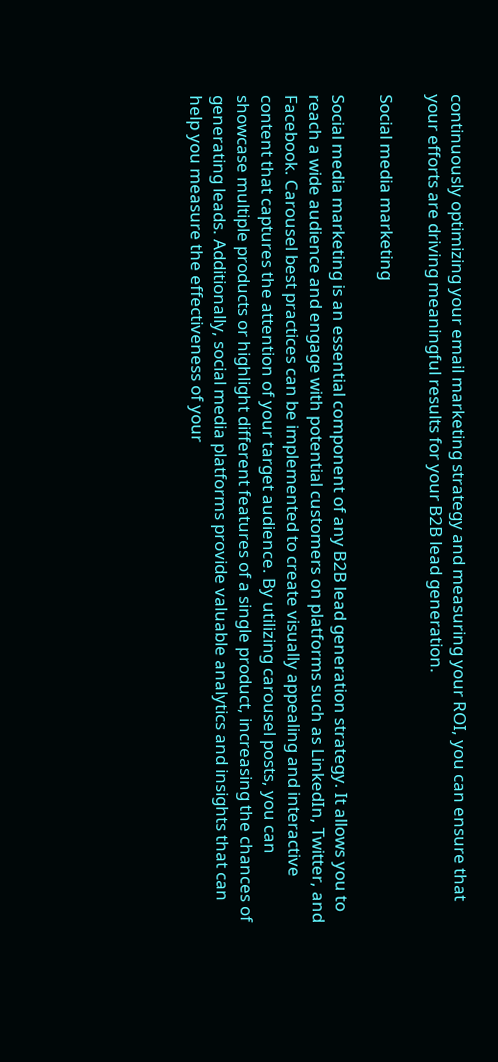continuously optimizing your email marketing strategy and measuring your ROI, you can ensure that your efforts are driving meaningful results for your B2B lead generation.

Social media marketing

Social media marketing is an essential component of any B2B lead generation strategy. It allows you to reach a wide audience and engage with potential customers on platforms such as LinkedIn, Twitter, and Facebook. Carousel best practices can be implemented to create visually appealing and interactive content that captures the attention of your target audience. By utilizing carousel posts, you can showcase multiple products or highlight different features of a single product, increasing the chances of generating leads. Additionally, social media platforms provide valuable analytics and insights that can help you measure the effectiveness of your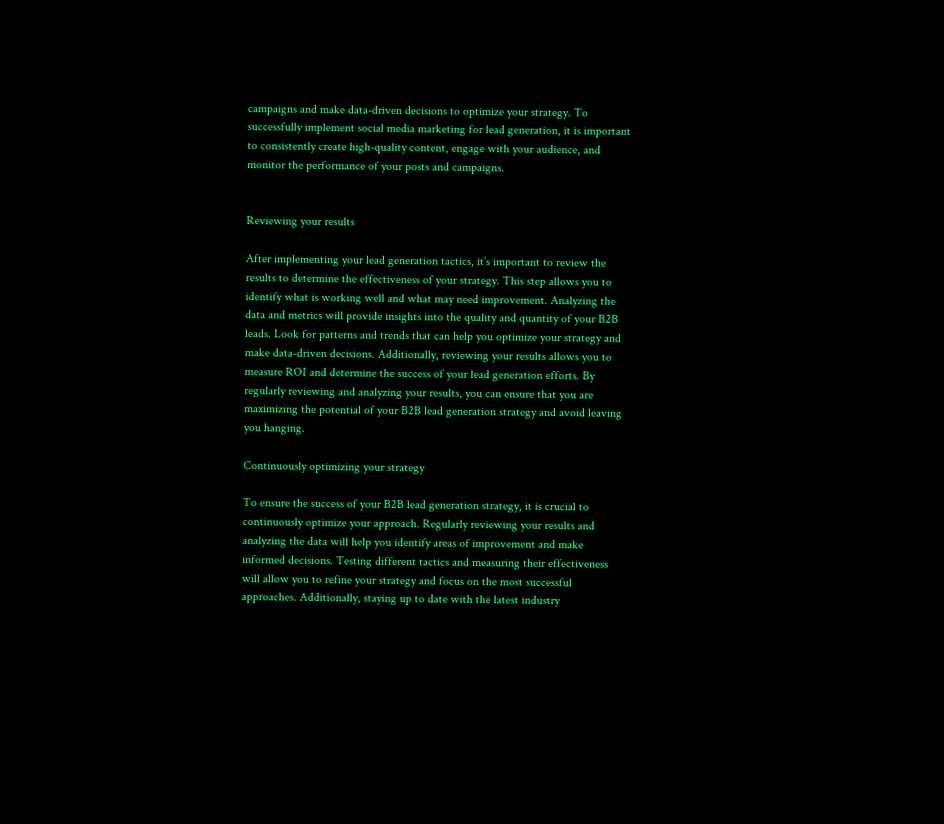campaigns and make data-driven decisions to optimize your strategy. To successfully implement social media marketing for lead generation, it is important to consistently create high-quality content, engage with your audience, and monitor the performance of your posts and campaigns.


Reviewing your results

After implementing your lead generation tactics, it’s important to review the results to determine the effectiveness of your strategy. This step allows you to identify what is working well and what may need improvement. Analyzing the data and metrics will provide insights into the quality and quantity of your B2B leads. Look for patterns and trends that can help you optimize your strategy and make data-driven decisions. Additionally, reviewing your results allows you to measure ROI and determine the success of your lead generation efforts. By regularly reviewing and analyzing your results, you can ensure that you are maximizing the potential of your B2B lead generation strategy and avoid leaving you hanging.

Continuously optimizing your strategy

To ensure the success of your B2B lead generation strategy, it is crucial to continuously optimize your approach. Regularly reviewing your results and analyzing the data will help you identify areas of improvement and make informed decisions. Testing different tactics and measuring their effectiveness will allow you to refine your strategy and focus on the most successful approaches. Additionally, staying up to date with the latest industry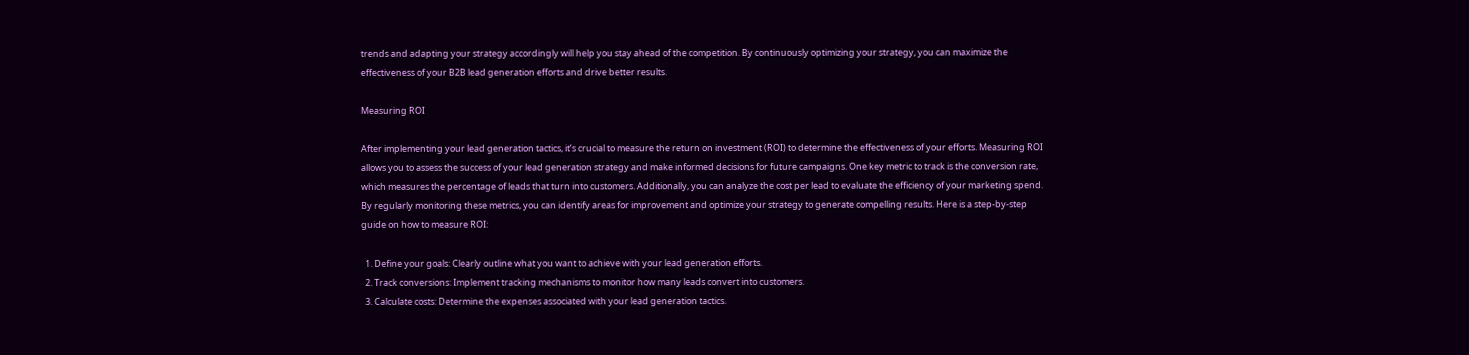trends and adapting your strategy accordingly will help you stay ahead of the competition. By continuously optimizing your strategy, you can maximize the effectiveness of your B2B lead generation efforts and drive better results.

Measuring ROI

After implementing your lead generation tactics, it’s crucial to measure the return on investment (ROI) to determine the effectiveness of your efforts. Measuring ROI allows you to assess the success of your lead generation strategy and make informed decisions for future campaigns. One key metric to track is the conversion rate, which measures the percentage of leads that turn into customers. Additionally, you can analyze the cost per lead to evaluate the efficiency of your marketing spend. By regularly monitoring these metrics, you can identify areas for improvement and optimize your strategy to generate compelling results. Here is a step-by-step guide on how to measure ROI:

  1. Define your goals: Clearly outline what you want to achieve with your lead generation efforts.
  2. Track conversions: Implement tracking mechanisms to monitor how many leads convert into customers.
  3. Calculate costs: Determine the expenses associated with your lead generation tactics.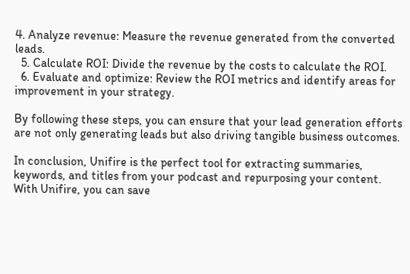4. Analyze revenue: Measure the revenue generated from the converted leads.
  5. Calculate ROI: Divide the revenue by the costs to calculate the ROI.
  6. Evaluate and optimize: Review the ROI metrics and identify areas for improvement in your strategy.

By following these steps, you can ensure that your lead generation efforts are not only generating leads but also driving tangible business outcomes.

In conclusion, Unifire is the perfect tool for extracting summaries, keywords, and titles from your podcast and repurposing your content. With Unifire, you can save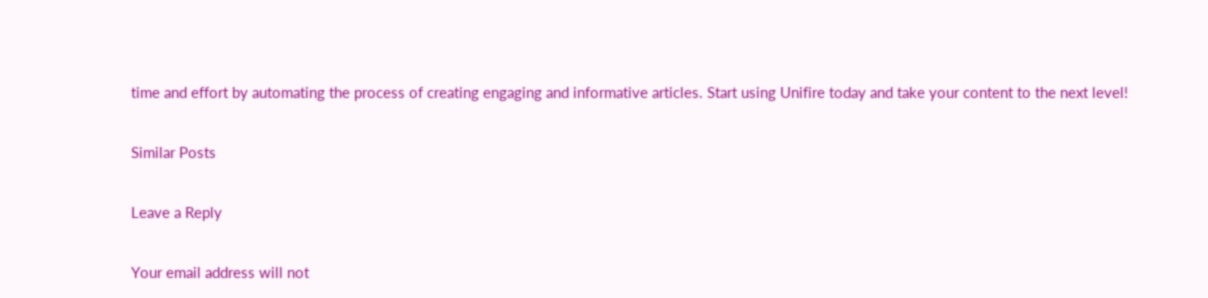time and effort by automating the process of creating engaging and informative articles. Start using Unifire today and take your content to the next level!

Similar Posts

Leave a Reply

Your email address will not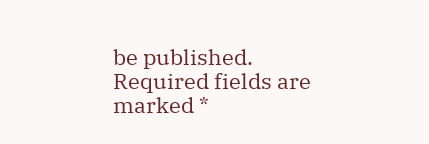be published. Required fields are marked *